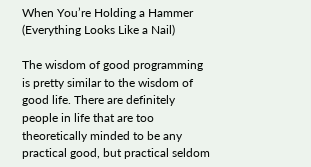When You’re Holding a Hammer (Everything Looks Like a Nail)

The wisdom of good programming is pretty similar to the wisdom of good life. There are definitely people in life that are too theoretically minded to be any practical good, but practical seldom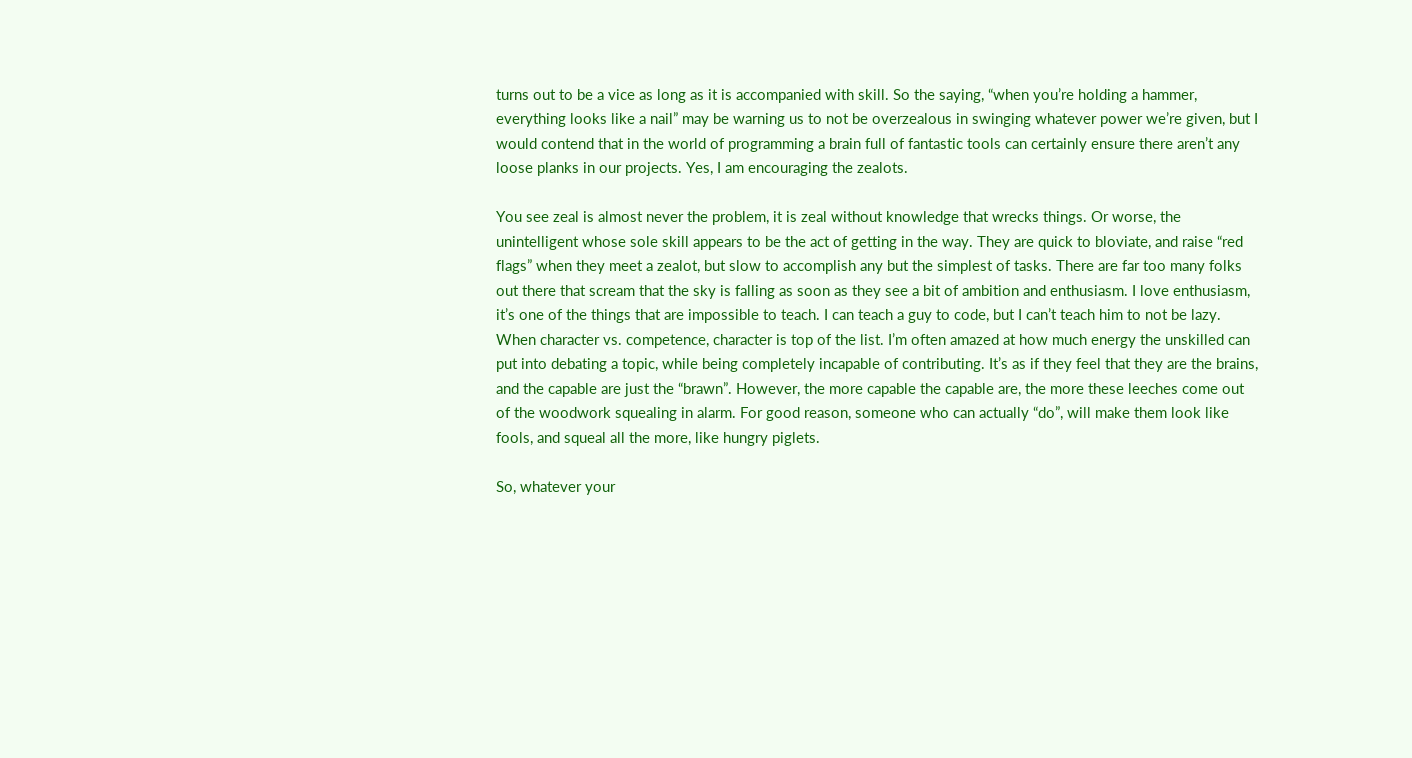turns out to be a vice as long as it is accompanied with skill. So the saying, “when you’re holding a hammer, everything looks like a nail” may be warning us to not be overzealous in swinging whatever power we’re given, but I would contend that in the world of programming a brain full of fantastic tools can certainly ensure there aren’t any loose planks in our projects. Yes, I am encouraging the zealots.

You see zeal is almost never the problem, it is zeal without knowledge that wrecks things. Or worse, the unintelligent whose sole skill appears to be the act of getting in the way. They are quick to bloviate, and raise “red flags” when they meet a zealot, but slow to accomplish any but the simplest of tasks. There are far too many folks out there that scream that the sky is falling as soon as they see a bit of ambition and enthusiasm. I love enthusiasm, it’s one of the things that are impossible to teach. I can teach a guy to code, but I can’t teach him to not be lazy. When character vs. competence, character is top of the list. I’m often amazed at how much energy the unskilled can put into debating a topic, while being completely incapable of contributing. It’s as if they feel that they are the brains, and the capable are just the “brawn”. However, the more capable the capable are, the more these leeches come out of the woodwork squealing in alarm. For good reason, someone who can actually “do”, will make them look like fools, and squeal all the more, like hungry piglets.

So, whatever your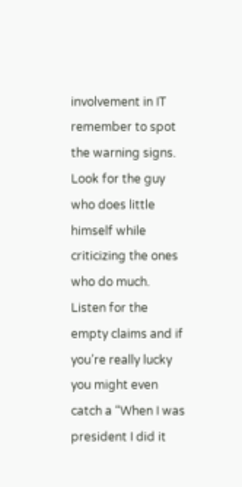involvement in IT remember to spot the warning signs. Look for the guy who does little himself while criticizing the ones who do much. Listen for the empty claims and if you’re really lucky you might even catch a “When I was president I did it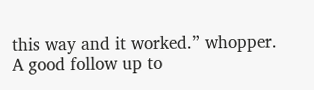this way and it worked.” whopper. A good follow up to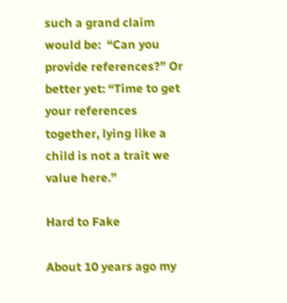such a grand claim would be:  “Can you provide references?” Or better yet: “Time to get your references together, lying like a child is not a trait we value here.”

Hard to Fake

About 10 years ago my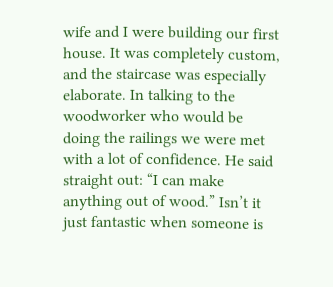wife and I were building our first house. It was completely custom, and the staircase was especially elaborate. In talking to the woodworker who would be doing the railings we were met with a lot of confidence. He said straight out: “I can make anything out of wood.” Isn’t it just fantastic when someone is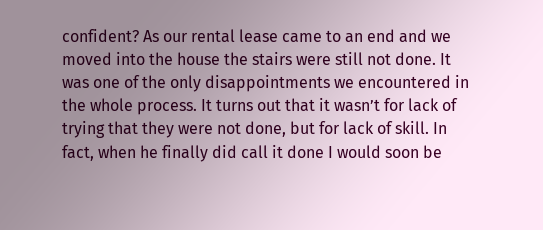confident? As our rental lease came to an end and we moved into the house the stairs were still not done. It was one of the only disappointments we encountered in the whole process. It turns out that it wasn’t for lack of trying that they were not done, but for lack of skill. In fact, when he finally did call it done I would soon be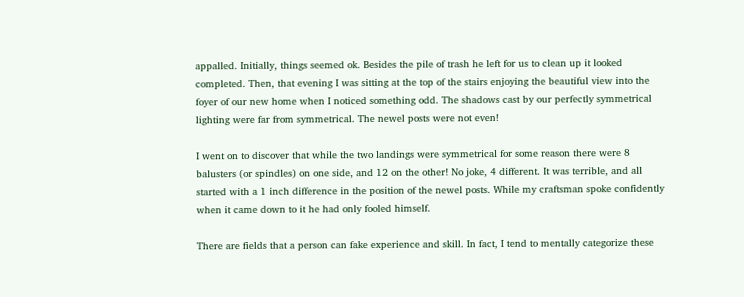appalled. Initially, things seemed ok. Besides the pile of trash he left for us to clean up it looked completed. Then, that evening I was sitting at the top of the stairs enjoying the beautiful view into the foyer of our new home when I noticed something odd. The shadows cast by our perfectly symmetrical lighting were far from symmetrical. The newel posts were not even!

I went on to discover that while the two landings were symmetrical for some reason there were 8 balusters (or spindles) on one side, and 12 on the other! No joke, 4 different. It was terrible, and all started with a 1 inch difference in the position of the newel posts. While my craftsman spoke confidently when it came down to it he had only fooled himself.

There are fields that a person can fake experience and skill. In fact, I tend to mentally categorize these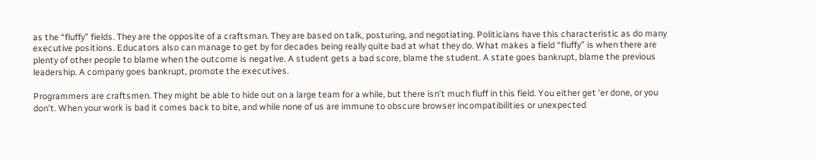as the “fluffy” fields. They are the opposite of a craftsman. They are based on talk, posturing, and negotiating. Politicians have this characteristic as do many executive positions. Educators also can manage to get by for decades being really quite bad at what they do. What makes a field “fluffy” is when there are plenty of other people to blame when the outcome is negative. A student gets a bad score, blame the student. A state goes bankrupt, blame the previous leadership. A company goes bankrupt, promote the executives.

Programmers are craftsmen. They might be able to hide out on a large team for a while, but there isn’t much fluff in this field. You either get ‘er done, or you don’t. When your work is bad it comes back to bite, and while none of us are immune to obscure browser incompatibilities or unexpected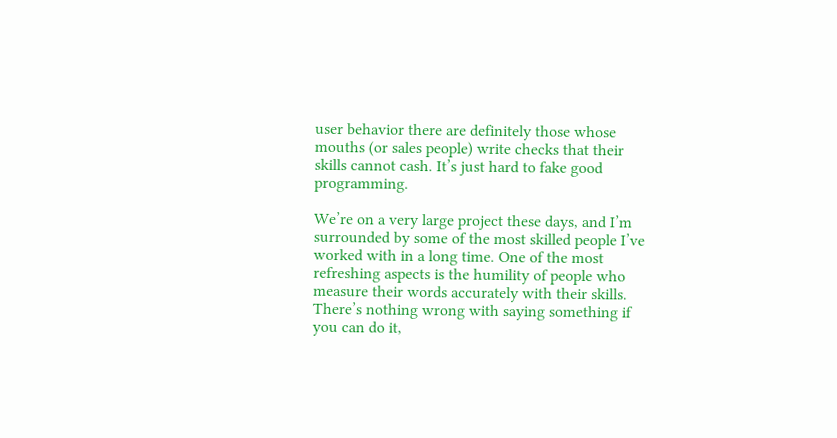user behavior there are definitely those whose mouths (or sales people) write checks that their skills cannot cash. It’s just hard to fake good programming.

We’re on a very large project these days, and I’m surrounded by some of the most skilled people I’ve worked with in a long time. One of the most refreshing aspects is the humility of people who measure their words accurately with their skills. There’s nothing wrong with saying something if you can do it,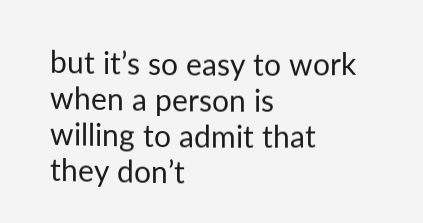but it’s so easy to work when a person is willing to admit that they don’t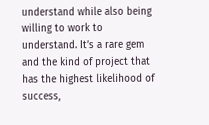understand while also being willing to work to understand. It’s a rare gem and the kind of project that has the highest likelihood of success,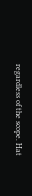regardless of the scope. Hat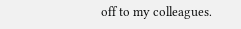off to my colleagues.